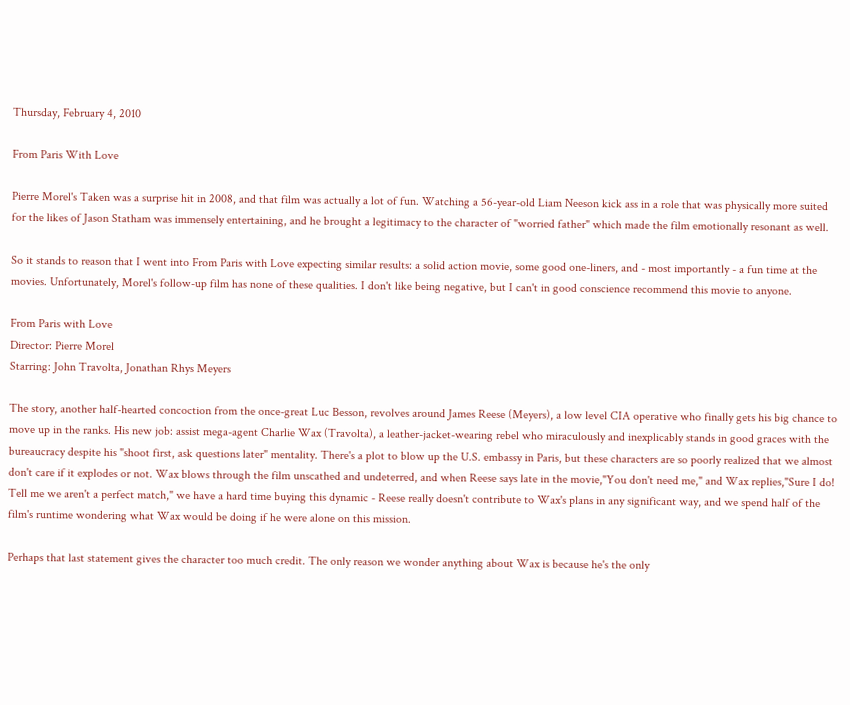Thursday, February 4, 2010

From Paris With Love

Pierre Morel's Taken was a surprise hit in 2008, and that film was actually a lot of fun. Watching a 56-year-old Liam Neeson kick ass in a role that was physically more suited for the likes of Jason Statham was immensely entertaining, and he brought a legitimacy to the character of "worried father" which made the film emotionally resonant as well.

So it stands to reason that I went into From Paris with Love expecting similar results: a solid action movie, some good one-liners, and - most importantly - a fun time at the movies. Unfortunately, Morel's follow-up film has none of these qualities. I don't like being negative, but I can't in good conscience recommend this movie to anyone.

From Paris with Love
Director: Pierre Morel
Starring: John Travolta, Jonathan Rhys Meyers

The story, another half-hearted concoction from the once-great Luc Besson, revolves around James Reese (Meyers), a low level CIA operative who finally gets his big chance to move up in the ranks. His new job: assist mega-agent Charlie Wax (Travolta), a leather-jacket-wearing rebel who miraculously and inexplicably stands in good graces with the bureaucracy despite his "shoot first, ask questions later" mentality. There's a plot to blow up the U.S. embassy in Paris, but these characters are so poorly realized that we almost don't care if it explodes or not. Wax blows through the film unscathed and undeterred, and when Reese says late in the movie,"You don't need me," and Wax replies,"Sure I do! Tell me we aren't a perfect match," we have a hard time buying this dynamic - Reese really doesn't contribute to Wax's plans in any significant way, and we spend half of the film's runtime wondering what Wax would be doing if he were alone on this mission.

Perhaps that last statement gives the character too much credit. The only reason we wonder anything about Wax is because he's the only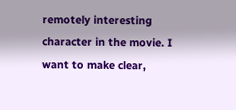remotely interesting character in the movie. I want to make clear,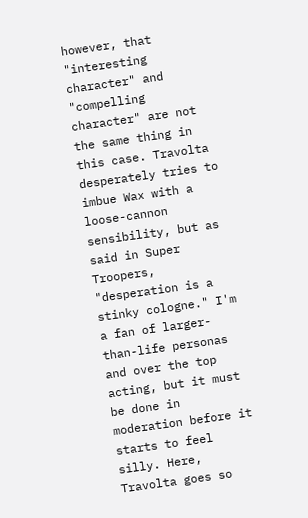however, that "interesting character" and "compelling character" are not the same thing in this case. Travolta desperately tries to imbue Wax with a loose-cannon sensibility, but as said in Super Troopers, "desperation is a stinky cologne." I'm a fan of larger-than-life personas and over the top acting, but it must be done in moderation before it starts to feel silly. Here, Travolta goes so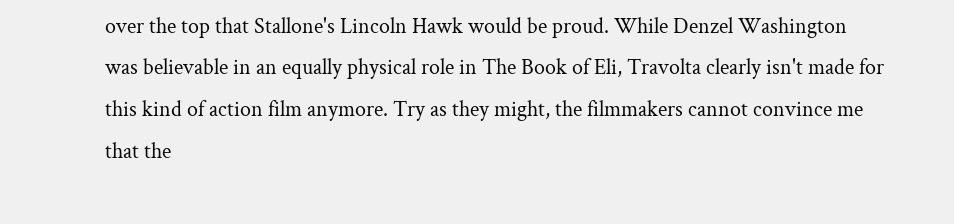over the top that Stallone's Lincoln Hawk would be proud. While Denzel Washington was believable in an equally physical role in The Book of Eli, Travolta clearly isn't made for this kind of action film anymore. Try as they might, the filmmakers cannot convince me that the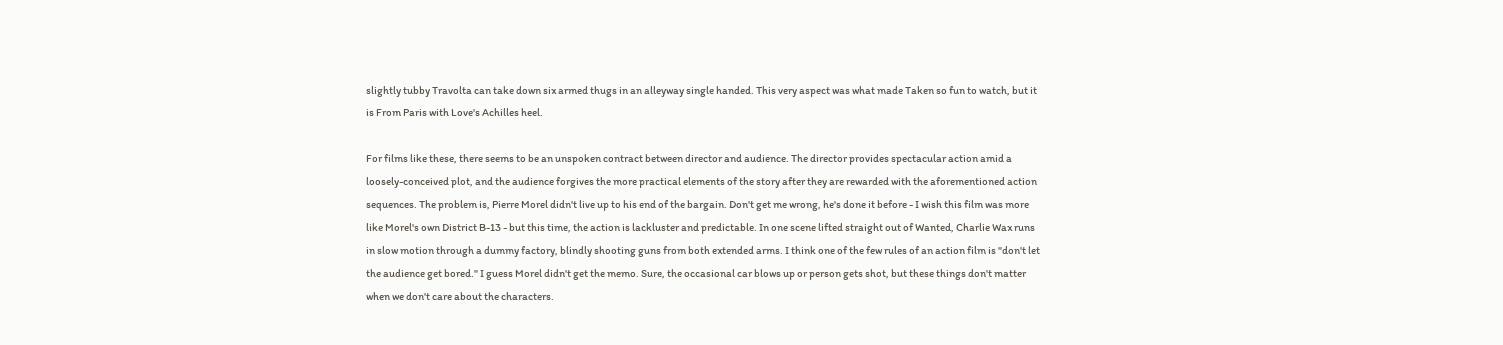slightly tubby Travolta can take down six armed thugs in an alleyway single handed. This very aspect was what made Taken so fun to watch, but it is From Paris with Love's Achilles heel.

For films like these, there seems to be an unspoken contract between director and audience. The director provides spectacular action amid a loosely-conceived plot, and the audience forgives the more practical elements of the story after they are rewarded with the aforementioned action sequences. The problem is, Pierre Morel didn't live up to his end of the bargain. Don't get me wrong, he's done it before - I wish this film was more like Morel's own District B-13 - but this time, the action is lackluster and predictable. In one scene lifted straight out of Wanted, Charlie Wax runs in slow motion through a dummy factory, blindly shooting guns from both extended arms. I think one of the few rules of an action film is "don't let the audience get bored." I guess Morel didn't get the memo. Sure, the occasional car blows up or person gets shot, but these things don't matter when we don't care about the characters.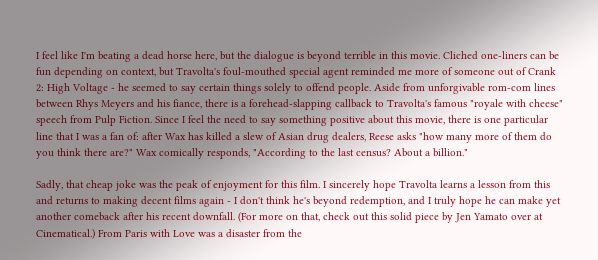I feel like I'm beating a dead horse here, but the dialogue is beyond terrible in this movie. Cliched one-liners can be fun depending on context, but Travolta's foul-mouthed special agent reminded me more of someone out of Crank 2: High Voltage - he seemed to say certain things solely to offend people. Aside from unforgivable rom-com lines between Rhys Meyers and his fiance, there is a forehead-slapping callback to Travolta's famous "royale with cheese" speech from Pulp Fiction. Since I feel the need to say something positive about this movie, there is one particular line that I was a fan of: after Wax has killed a slew of Asian drug dealers, Reese asks "how many more of them do you think there are?" Wax comically responds, "According to the last census? About a billion."

Sadly, that cheap joke was the peak of enjoyment for this film. I sincerely hope Travolta learns a lesson from this and returns to making decent films again - I don't think he's beyond redemption, and I truly hope he can make yet another comeback after his recent downfall. (For more on that, check out this solid piece by Jen Yamato over at Cinematical.) From Paris with Love was a disaster from the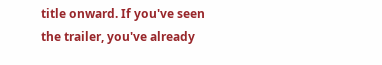title onward. If you've seen the trailer, you've already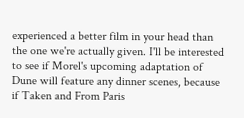experienced a better film in your head than the one we're actually given. I'll be interested to see if Morel's upcoming adaptation of Dune will feature any dinner scenes, because if Taken and From Paris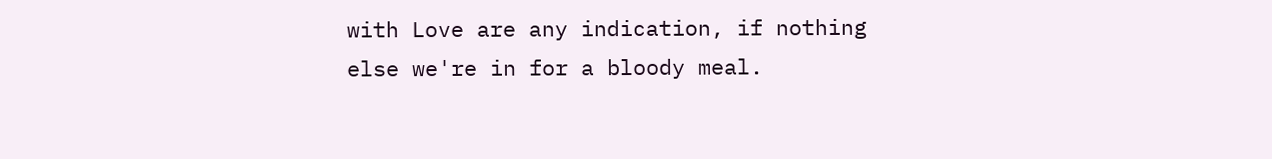with Love are any indication, if nothing else we're in for a bloody meal.